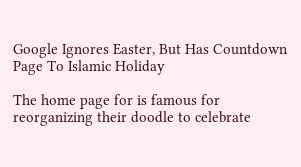Google Ignores Easter, But Has Countdown Page To Islamic Holiday

The home page for is famous for reorganizing their doodle to celebrate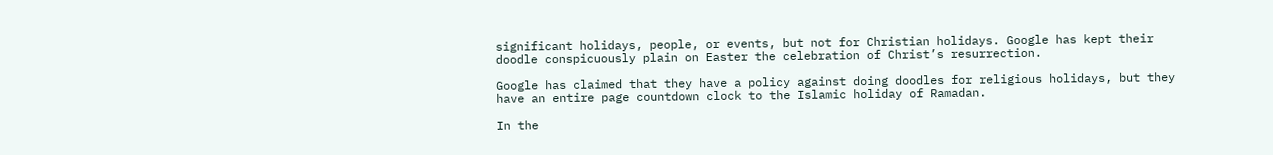significant holidays, people, or events, but not for Christian holidays. Google has kept their doodle conspicuously plain on Easter the celebration of Christ’s resurrection.

Google has claimed that they have a policy against doing doodles for religious holidays, but they have an entire page countdown clock to the Islamic holiday of Ramadan.

In the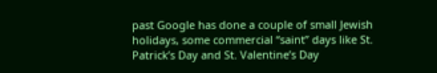past Google has done a couple of small Jewish holidays, some commercial “saint” days like St. Patrick’s Day and St. Valentine’s Day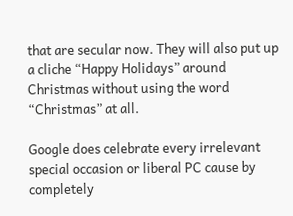that are secular now. They will also put up a cliche “Happy Holidays” around Christmas without using the word “Christmas” at all.

Google does celebrate every irrelevant special occasion or liberal PC cause by completely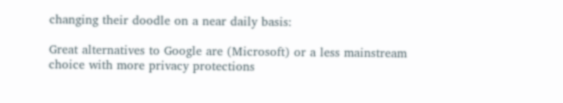changing their doodle on a near daily basis:

Great alternatives to Google are (Microsoft) or a less mainstream choice with more privacy protections